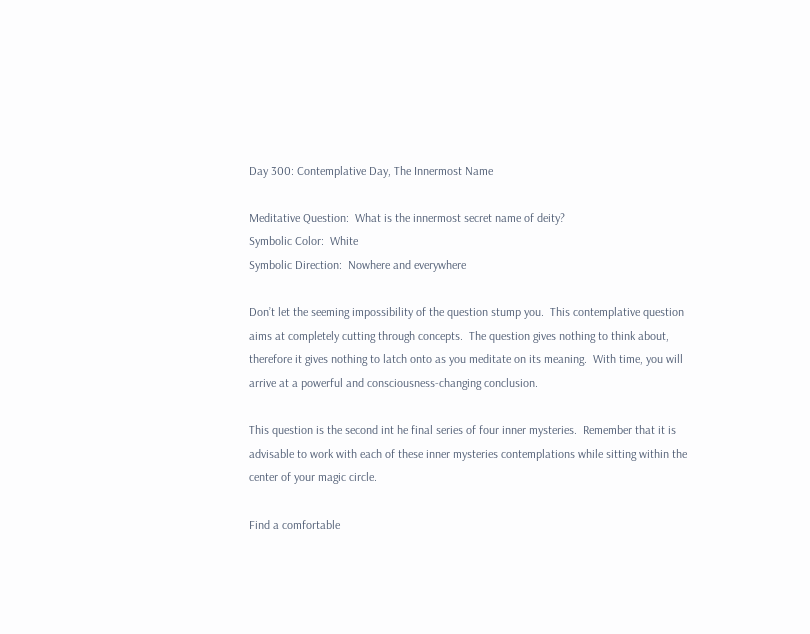Day 300: Contemplative Day, The Innermost Name

Meditative Question:  What is the innermost secret name of deity?
Symbolic Color:  White
Symbolic Direction:  Nowhere and everywhere

Don’t let the seeming impossibility of the question stump you.  This contemplative question aims at completely cutting through concepts.  The question gives nothing to think about, therefore it gives nothing to latch onto as you meditate on its meaning.  With time, you will arrive at a powerful and consciousness-changing conclusion.

This question is the second int he final series of four inner mysteries.  Remember that it is advisable to work with each of these inner mysteries contemplations while sitting within the center of your magic circle.

Find a comfortable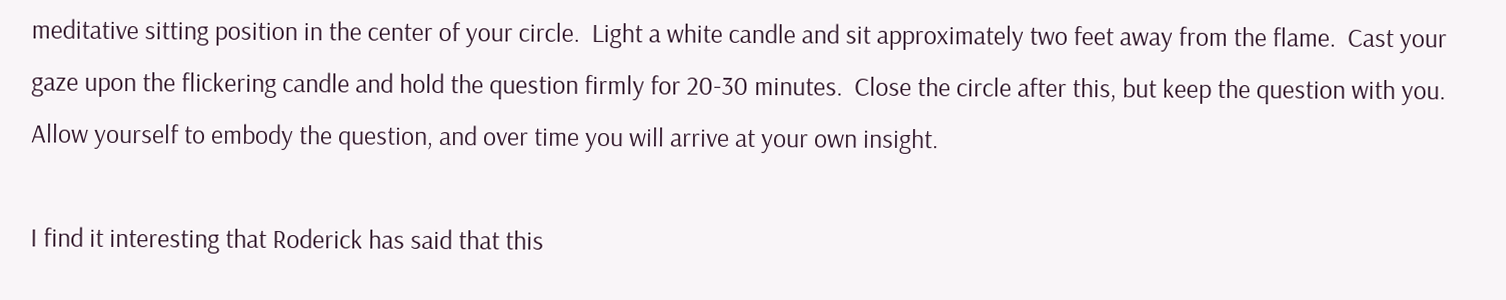meditative sitting position in the center of your circle.  Light a white candle and sit approximately two feet away from the flame.  Cast your gaze upon the flickering candle and hold the question firmly for 20-30 minutes.  Close the circle after this, but keep the question with you.  Allow yourself to embody the question, and over time you will arrive at your own insight.

I find it interesting that Roderick has said that this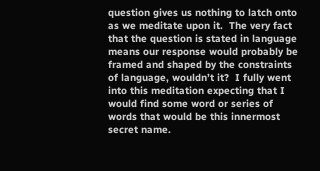question gives us nothing to latch onto as we meditate upon it.  The very fact that the question is stated in language means our response would probably be framed and shaped by the constraints of language, wouldn’t it?  I fully went into this meditation expecting that I would find some word or series of words that would be this innermost secret name.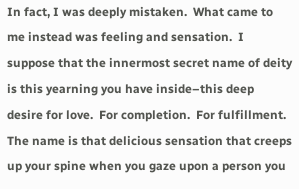In fact, I was deeply mistaken.  What came to me instead was feeling and sensation.  I suppose that the innermost secret name of deity is this yearning you have inside–this deep desire for love.  For completion.  For fulfillment.  The name is that delicious sensation that creeps up your spine when you gaze upon a person you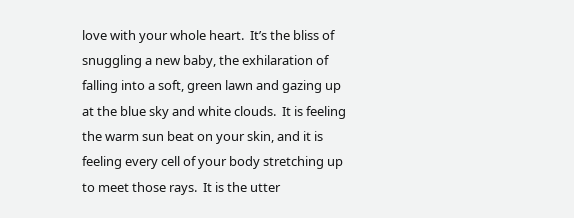love with your whole heart.  It’s the bliss of snuggling a new baby, the exhilaration of falling into a soft, green lawn and gazing up at the blue sky and white clouds.  It is feeling the warm sun beat on your skin, and it is feeling every cell of your body stretching up to meet those rays.  It is the utter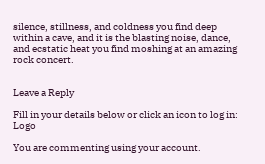silence, stillness, and coldness you find deep within a cave, and it is the blasting noise, dance, and ecstatic heat you find moshing at an amazing rock concert.


Leave a Reply

Fill in your details below or click an icon to log in: Logo

You are commenting using your account.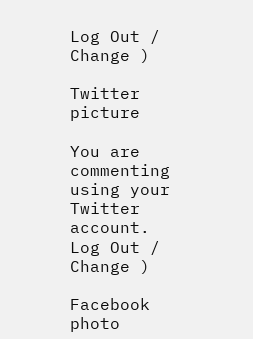Log Out /  Change )

Twitter picture

You are commenting using your Twitter account. Log Out /  Change )

Facebook photo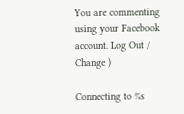You are commenting using your Facebook account. Log Out /  Change )

Connecting to %s